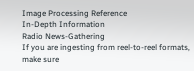Image Processing Reference
In-Depth Information
Radio News-Gathering
If you are ingesting from reel-to-reel formats, make sure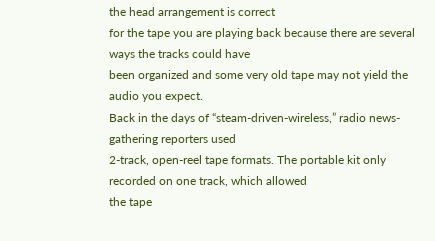the head arrangement is correct
for the tape you are playing back because there are several ways the tracks could have
been organized and some very old tape may not yield the audio you expect.
Back in the days of “steam-driven-wireless,” radio news-gathering reporters used
2-track, open-reel tape formats. The portable kit only recorded on one track, which allowed
the tape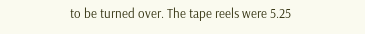to be turned over. The tape reels were 5.25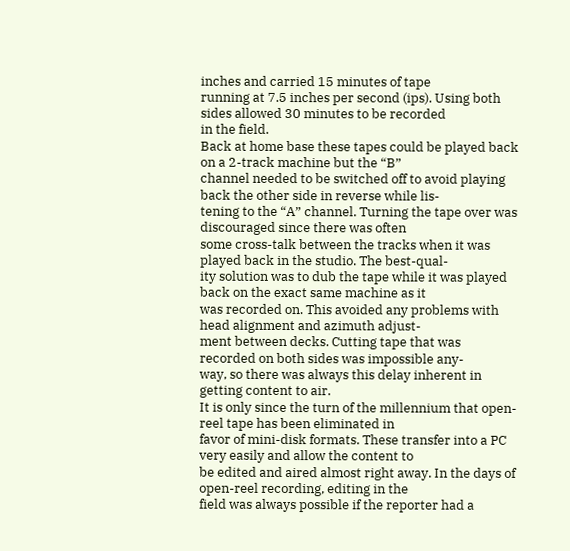inches and carried 15 minutes of tape
running at 7.5 inches per second (ips). Using both sides allowed 30 minutes to be recorded
in the field.
Back at home base these tapes could be played back on a 2-track machine but the “B”
channel needed to be switched off to avoid playing back the other side in reverse while lis-
tening to the “A” channel. Turning the tape over was discouraged since there was often
some cross-talk between the tracks when it was played back in the studio. The best-qual-
ity solution was to dub the tape while it was played back on the exact same machine as it
was recorded on. This avoided any problems with head alignment and azimuth adjust-
ment between decks. Cutting tape that was recorded on both sides was impossible any-
way, so there was always this delay inherent in getting content to air.
It is only since the turn of the millennium that open-reel tape has been eliminated in
favor of mini-disk formats. These transfer into a PC very easily and allow the content to
be edited and aired almost right away. In the days of open-reel recording, editing in the
field was always possible if the reporter had a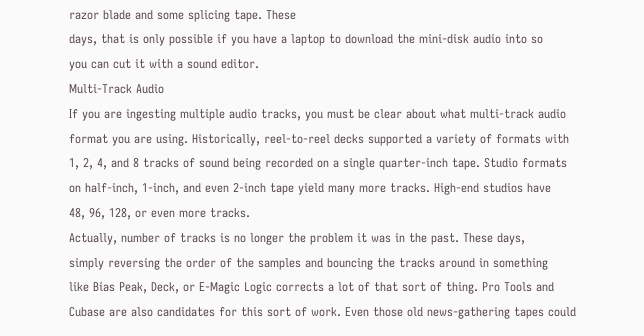razor blade and some splicing tape. These
days, that is only possible if you have a laptop to download the mini-disk audio into so
you can cut it with a sound editor.
Multi-Track Audio
If you are ingesting multiple audio tracks, you must be clear about what multi-track audio
format you are using. Historically, reel-to-reel decks supported a variety of formats with
1, 2, 4, and 8 tracks of sound being recorded on a single quarter-inch tape. Studio formats
on half-inch, 1-inch, and even 2-inch tape yield many more tracks. High-end studios have
48, 96, 128, or even more tracks.
Actually, number of tracks is no longer the problem it was in the past. These days,
simply reversing the order of the samples and bouncing the tracks around in something
like Bias Peak, Deck, or E-Magic Logic corrects a lot of that sort of thing. Pro Tools and
Cubase are also candidates for this sort of work. Even those old news-gathering tapes could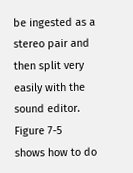be ingested as a stereo pair and then split very easily with the sound editor. Figure 7-5
shows how to do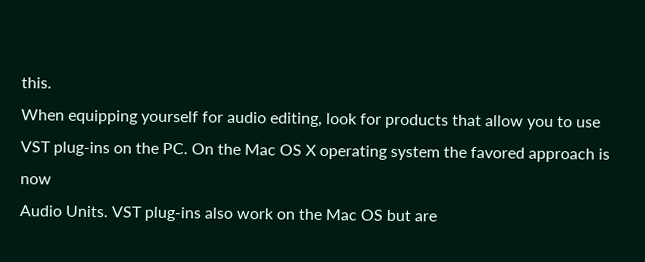this.
When equipping yourself for audio editing, look for products that allow you to use
VST plug-ins on the PC. On the Mac OS X operating system the favored approach is now
Audio Units. VST plug-ins also work on the Mac OS but are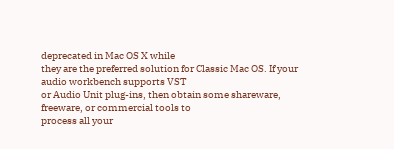deprecated in Mac OS X while
they are the preferred solution for Classic Mac OS. If your audio workbench supports VST
or Audio Unit plug-ins, then obtain some shareware, freeware, or commercial tools to
process all your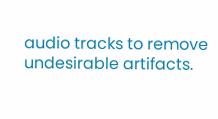audio tracks to remove undesirable artifacts.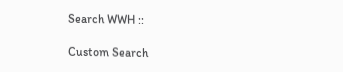Search WWH ::

Custom Search